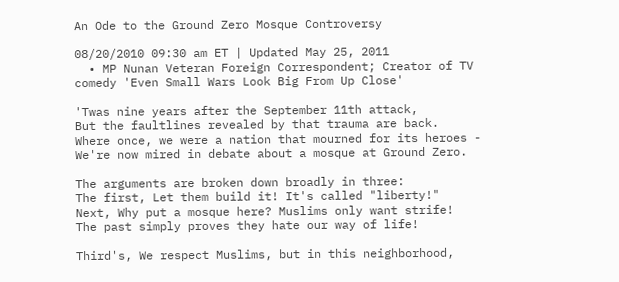An Ode to the Ground Zero Mosque Controversy

08/20/2010 09:30 am ET | Updated May 25, 2011
  • MP Nunan Veteran Foreign Correspondent; Creator of TV comedy 'Even Small Wars Look Big From Up Close'

'Twas nine years after the September 11th attack,
But the faultlines revealed by that trauma are back.
Where once, we were a nation that mourned for its heroes -
We're now mired in debate about a mosque at Ground Zero.

The arguments are broken down broadly in three:
The first, Let them build it! It's called "liberty!"
Next, Why put a mosque here? Muslims only want strife!
The past simply proves they hate our way of life!

Third's, We respect Muslims, but in this neighborhood,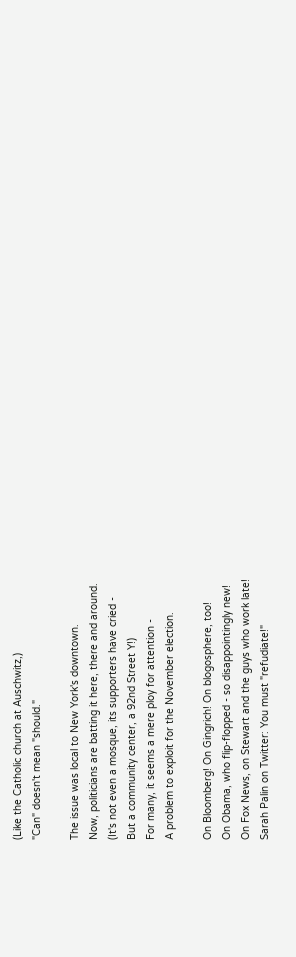(Like the Catholic church at Auschwitz,)
"Can" doesn't mean "should."

The issue was local to New York's downtown.
Now, politicians are batting it here, there and around.
(It's not even a mosque, its supporters have cried -
But a community center, a 92nd Street Y!)
For many, it seems a mere ploy for attention -
A problem to exploit for the November election.

On Bloomberg! On Gingrich! On blogosphere, too!
On Obama, who flip-flopped - so disappointingly new!
On Fox News, on Stewart and the guys who work late!
Sarah Palin on Twitter: You must "refudiate!"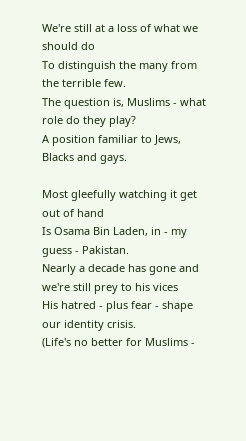We're still at a loss of what we should do
To distinguish the many from the terrible few.
The question is, Muslims - what role do they play?
A position familiar to Jews, Blacks and gays.

Most gleefully watching it get out of hand
Is Osama Bin Laden, in - my guess - Pakistan.
Nearly a decade has gone and we're still prey to his vices
His hatred - plus fear - shape our identity crisis.
(Life's no better for Muslims -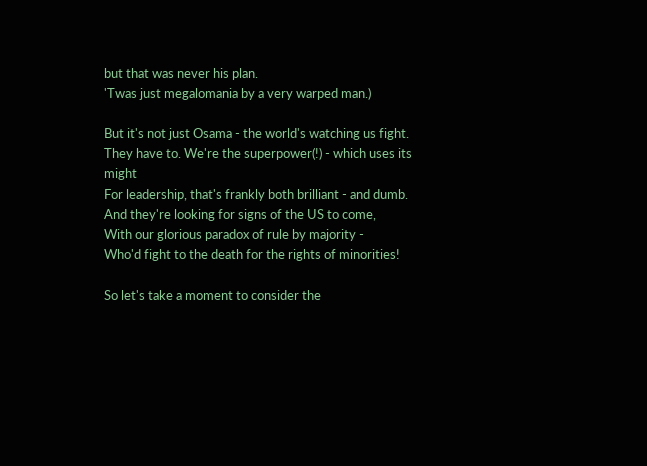but that was never his plan.
'Twas just megalomania by a very warped man.)

But it's not just Osama - the world's watching us fight.
They have to. We're the superpower(!) - which uses its might
For leadership, that's frankly both brilliant - and dumb.
And they're looking for signs of the US to come,
With our glorious paradox of rule by majority -
Who'd fight to the death for the rights of minorities!

So let's take a moment to consider the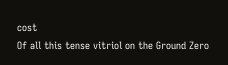cost
Of all this tense vitriol on the Ground Zero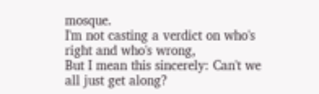mosque.
I'm not casting a verdict on who's right and who's wrong,
But I mean this sincerely: Can't we all just get along?